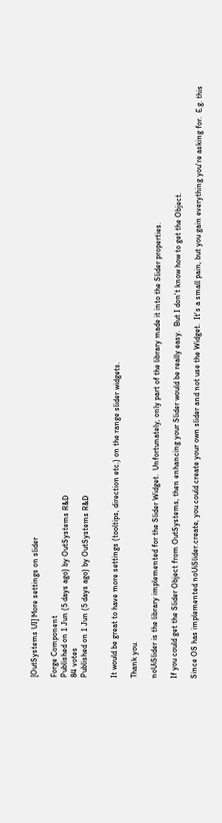[OutSystems UI] More settings on slider

Forge Component
Published on 1 Jun (5 days ago) by OutSystems R&D
84 votes
Published on 1 Jun (5 days ago) by OutSystems R&D


It would be great to have more settings (tooltips, direction etc.) on the range slider widgets.

Thank you.

noUiSlider is the library implemented for the Slider Widget.  Unfortunately, only part of the library made it into the Slider properties.

If you could get the Slider Object from OutSystems, then enhancing your Slider would be really easy.  But I don't know how to get the Object.

Since OS has implemented noUiSlider.create, you could create your own slider and not use the Widget.  It's a small pain, but you gain everything you're asking for.  E.g. this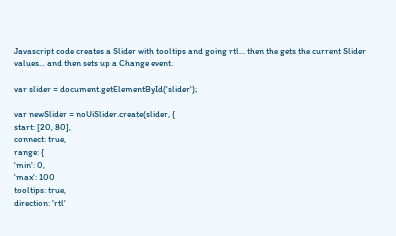Javascript code creates a Slider with tooltips and going rtl... then the gets the current Slider values... and then sets up a Change event.

var slider = document.getElementById('slider');

var newSlider = noUiSlider.create(slider, {
start: [20, 80],
connect: true,
range: {
'min': 0,
'max': 100
tooltips: true,
direction: 'rtl'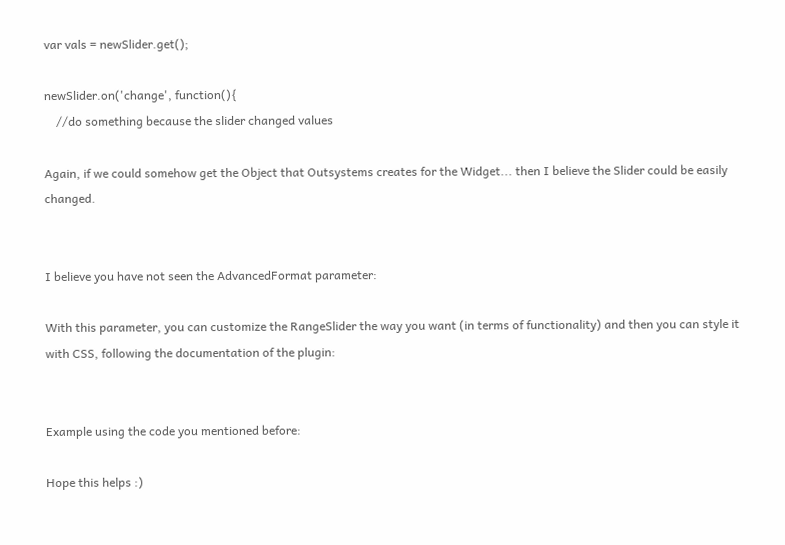var vals = newSlider.get();

newSlider.on('change', function(){
    //do something because the slider changed values

Again, if we could somehow get the Object that Outsystems creates for the Widget... then I believe the Slider could be easily changed.


I believe you have not seen the AdvancedFormat parameter:

With this parameter, you can customize the RangeSlider the way you want (in terms of functionality) and then you can style it with CSS, following the documentation of the plugin:


Example using the code you mentioned before:

Hope this helps :)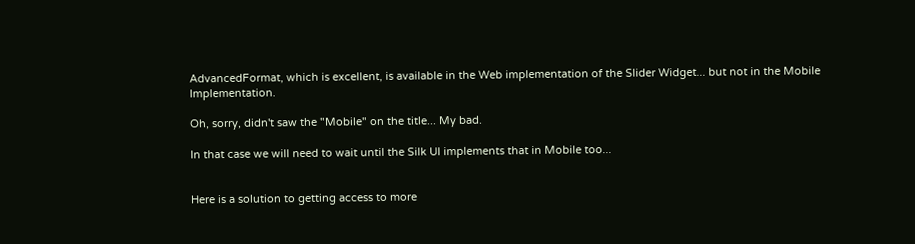AdvancedFormat, which is excellent, is available in the Web implementation of the Slider Widget... but not in the Mobile Implementation.

Oh, sorry, didn't saw the "Mobile" on the title... My bad.

In that case we will need to wait until the Silk UI implements that in Mobile too...


Here is a solution to getting access to more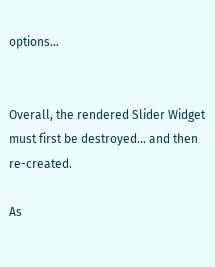options...


Overall, the rendered Slider Widget must first be destroyed... and then re-created.

As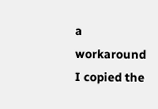a workaround I copied the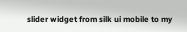slider widget from silk ui mobile to my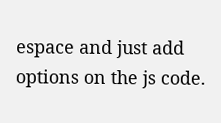espace and just add options on the js code.